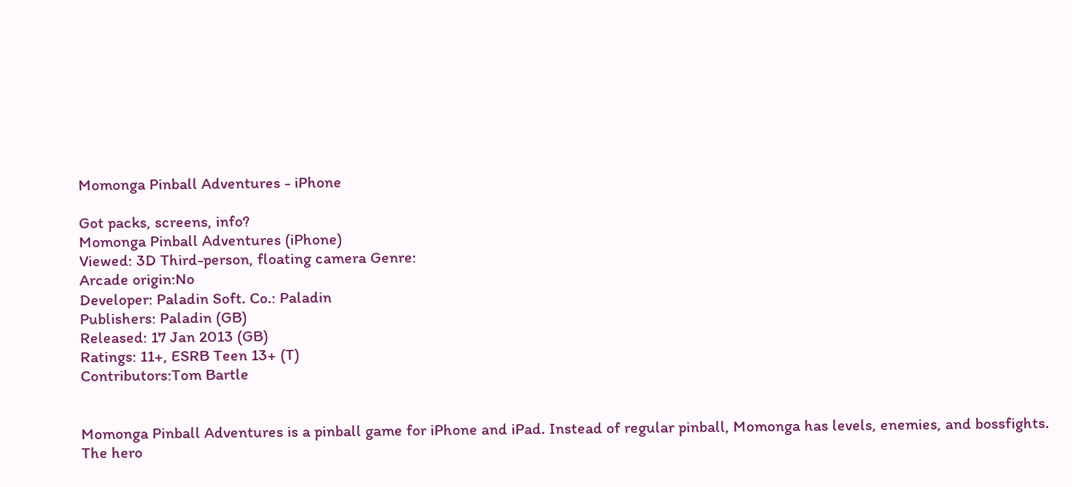Momonga Pinball Adventures - iPhone

Got packs, screens, info?
Momonga Pinball Adventures (iPhone)
Viewed: 3D Third-person, floating camera Genre:
Arcade origin:No
Developer: Paladin Soft. Co.: Paladin
Publishers: Paladin (GB)
Released: 17 Jan 2013 (GB)
Ratings: 11+, ESRB Teen 13+ (T)
Contributors:Tom Bartle


Momonga Pinball Adventures is a pinball game for iPhone and iPad. Instead of regular pinball, Momonga has levels, enemies, and bossfights. The hero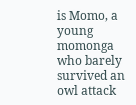is Momo, a young momonga who barely survived an owl attack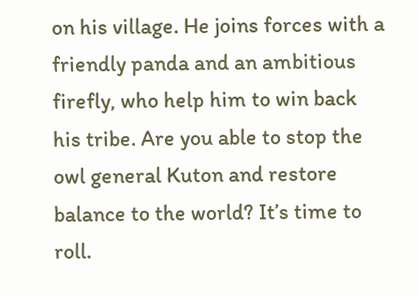on his village. He joins forces with a friendly panda and an ambitious firefly, who help him to win back his tribe. Are you able to stop the owl general Kuton and restore balance to the world? It’s time to roll.